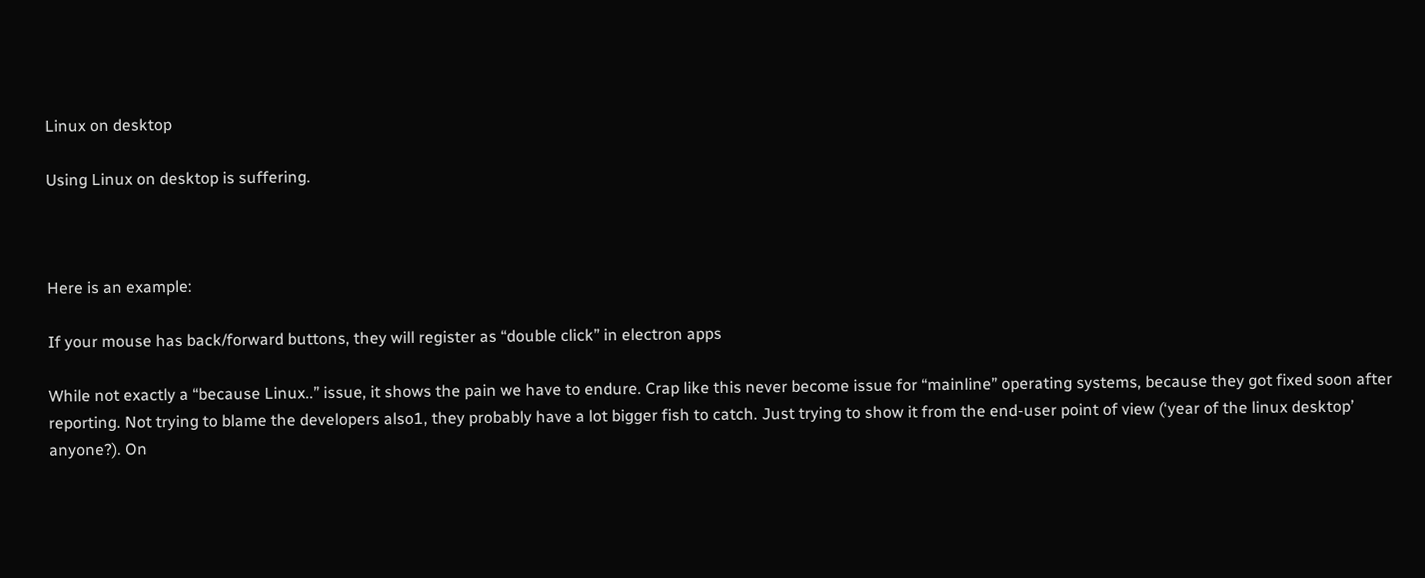Linux on desktop

Using Linux on desktop is suffering.



Here is an example:

If your mouse has back/forward buttons, they will register as “double click” in electron apps

While not exactly a “because Linux..” issue, it shows the pain we have to endure. Crap like this never become issue for “mainline” operating systems, because they got fixed soon after reporting. Not trying to blame the developers also1, they probably have a lot bigger fish to catch. Just trying to show it from the end-user point of view (‘year of the linux desktop’ anyone?). On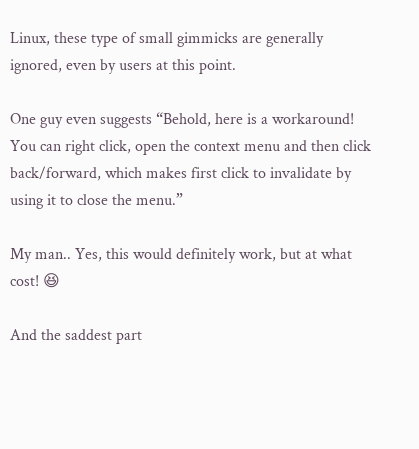Linux, these type of small gimmicks are generally ignored, even by users at this point.

One guy even suggests “Behold, here is a workaround! You can right click, open the context menu and then click back/forward, which makes first click to invalidate by using it to close the menu.”

My man.. Yes, this would definitely work, but at what cost! 😆

And the saddest part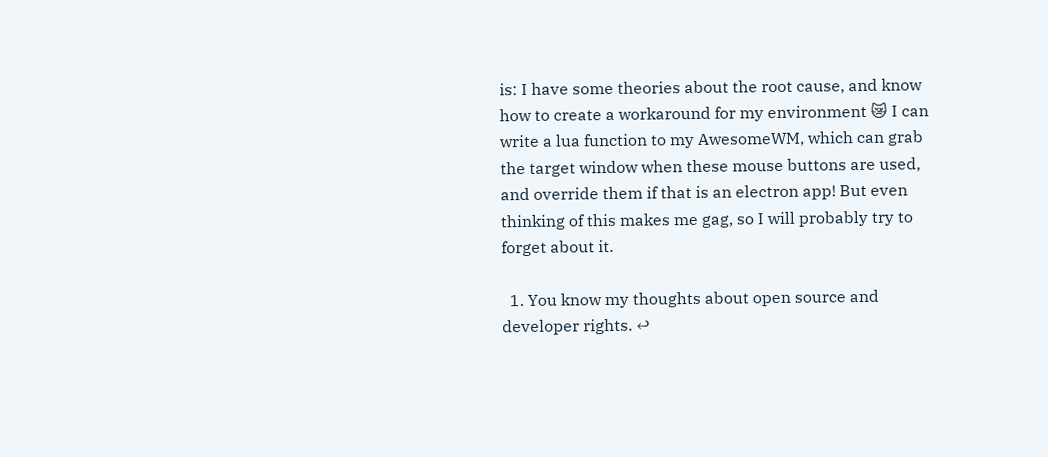is: I have some theories about the root cause, and know how to create a workaround for my environment 😿 I can write a lua function to my AwesomeWM, which can grab the target window when these mouse buttons are used, and override them if that is an electron app! But even thinking of this makes me gag, so I will probably try to forget about it.

  1. You know my thoughts about open source and developer rights. ↩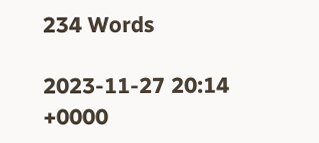234 Words

2023-11-27 20:14 +0000